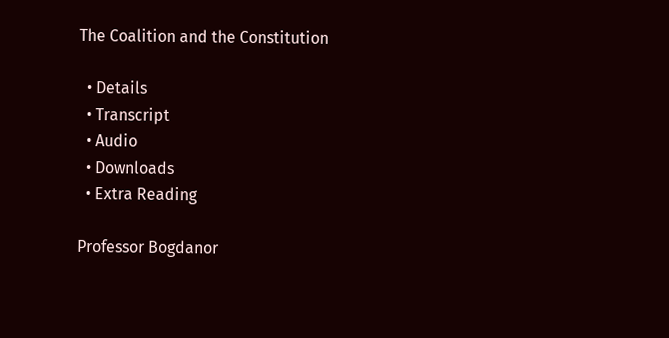The Coalition and the Constitution

  • Details
  • Transcript
  • Audio
  • Downloads
  • Extra Reading

Professor Bogdanor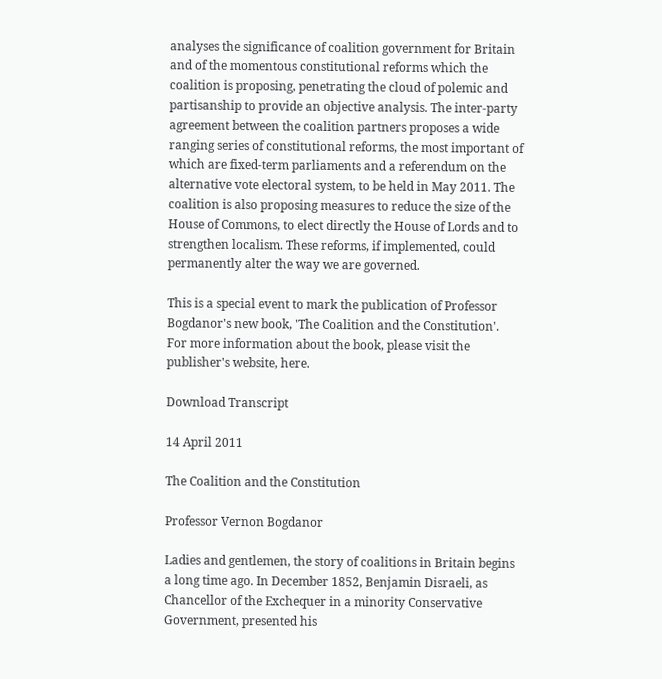analyses the significance of coalition government for Britain and of the momentous constitutional reforms which the coalition is proposing, penetrating the cloud of polemic and partisanship to provide an objective analysis. The inter-party agreement between the coalition partners proposes a wide ranging series of constitutional reforms, the most important of which are fixed-term parliaments and a referendum on the alternative vote electoral system, to be held in May 2011. The coalition is also proposing measures to reduce the size of the House of Commons, to elect directly the House of Lords and to strengthen localism. These reforms, if implemented, could permanently alter the way we are governed.

This is a special event to mark the publication of Professor Bogdanor's new book, 'The Coalition and the Constitution'. For more information about the book, please visit the publisher's website, here.

Download Transcript

14 April 2011

The Coalition and the Constitution

Professor Vernon Bogdanor

Ladies and gentlemen, the story of coalitions in Britain begins a long time ago. In December 1852, Benjamin Disraeli, as Chancellor of the Exchequer in a minority Conservative Government, presented his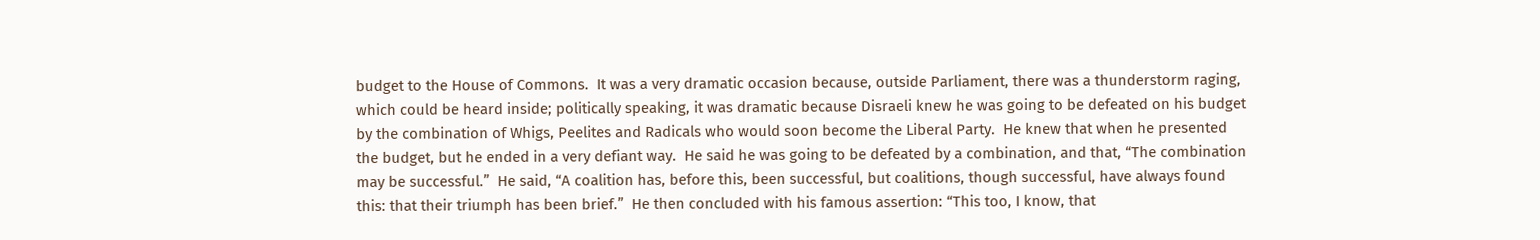budget to the House of Commons.  It was a very dramatic occasion because, outside Parliament, there was a thunderstorm raging, which could be heard inside; politically speaking, it was dramatic because Disraeli knew he was going to be defeated on his budget by the combination of Whigs, Peelites and Radicals who would soon become the Liberal Party.  He knew that when he presented the budget, but he ended in a very defiant way.  He said he was going to be defeated by a combination, and that, “The combination may be successful.”  He said, “A coalition has, before this, been successful, but coalitions, though successful, have always found this: that their triumph has been brief.”  He then concluded with his famous assertion: “This too, I know, that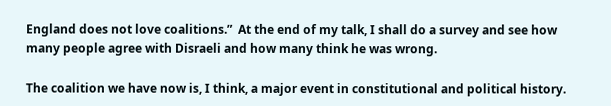England does not love coalitions.”  At the end of my talk, I shall do a survey and see how many people agree with Disraeli and how many think he was wrong.

The coalition we have now is, I think, a major event in constitutional and political history.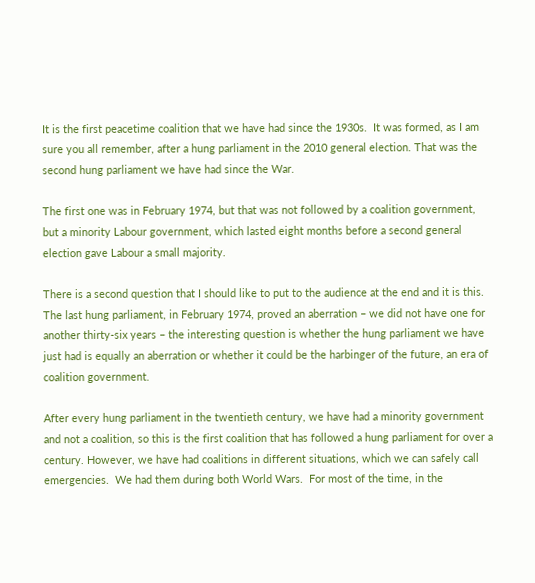It is the first peacetime coalition that we have had since the 1930s.  It was formed, as I am sure you all remember, after a hung parliament in the 2010 general election. That was the second hung parliament we have had since the War.

The first one was in February 1974, but that was not followed by a coalition government, but a minority Labour government, which lasted eight months before a second general election gave Labour a small majority.

There is a second question that I should like to put to the audience at the end and it is this.  The last hung parliament, in February 1974, proved an aberration – we did not have one for another thirty-six years – the interesting question is whether the hung parliament we have just had is equally an aberration or whether it could be the harbinger of the future, an era of coalition government.

After every hung parliament in the twentieth century, we have had a minority government and not a coalition, so this is the first coalition that has followed a hung parliament for over a century. However, we have had coalitions in different situations, which we can safely call emergencies.  We had them during both World Wars.  For most of the time, in the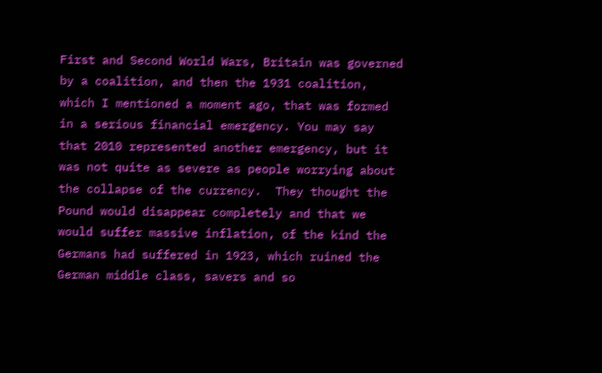First and Second World Wars, Britain was governed by a coalition, and then the 1931 coalition, which I mentioned a moment ago, that was formed in a serious financial emergency. You may say that 2010 represented another emergency, but it was not quite as severe as people worrying about the collapse of the currency.  They thought the Pound would disappear completely and that we would suffer massive inflation, of the kind the Germans had suffered in 1923, which ruined the German middle class, savers and so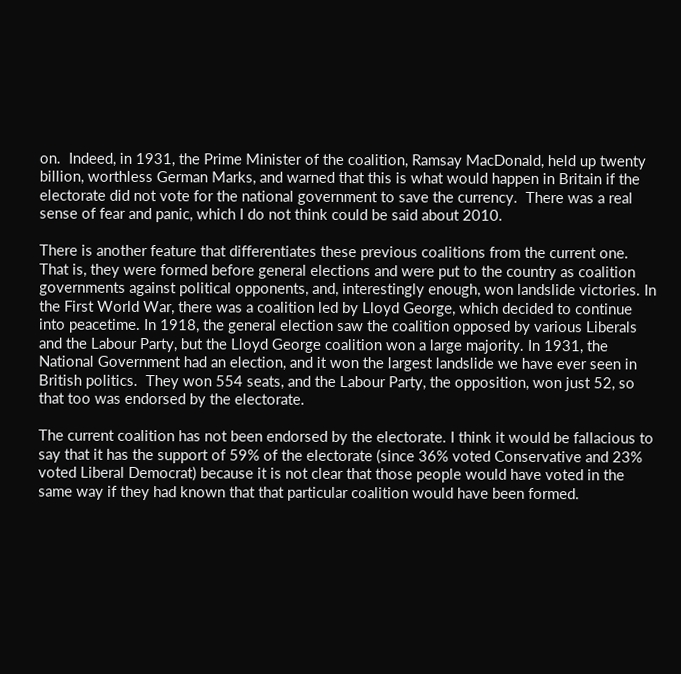on.  Indeed, in 1931, the Prime Minister of the coalition, Ramsay MacDonald, held up twenty billion, worthless German Marks, and warned that this is what would happen in Britain if the electorate did not vote for the national government to save the currency.  There was a real sense of fear and panic, which I do not think could be said about 2010.

There is another feature that differentiates these previous coalitions from the current one. That is, they were formed before general elections and were put to the country as coalition governments against political opponents, and, interestingly enough, won landslide victories. In the First World War, there was a coalition led by Lloyd George, which decided to continue into peacetime. In 1918, the general election saw the coalition opposed by various Liberals and the Labour Party, but the Lloyd George coalition won a large majority. In 1931, the National Government had an election, and it won the largest landslide we have ever seen in British politics.  They won 554 seats, and the Labour Party, the opposition, won just 52, so that too was endorsed by the electorate.

The current coalition has not been endorsed by the electorate. I think it would be fallacious to say that it has the support of 59% of the electorate (since 36% voted Conservative and 23% voted Liberal Democrat) because it is not clear that those people would have voted in the same way if they had known that that particular coalition would have been formed.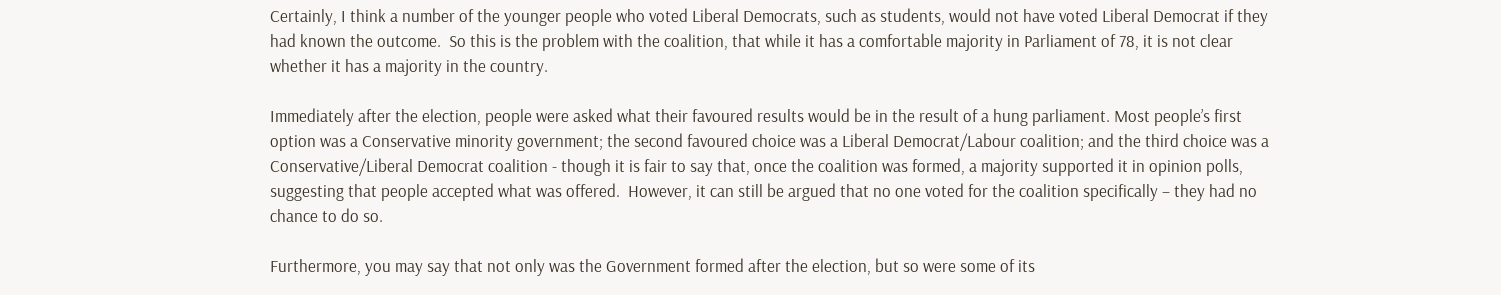Certainly, I think a number of the younger people who voted Liberal Democrats, such as students, would not have voted Liberal Democrat if they had known the outcome.  So this is the problem with the coalition, that while it has a comfortable majority in Parliament of 78, it is not clear whether it has a majority in the country.

Immediately after the election, people were asked what their favoured results would be in the result of a hung parliament. Most people’s first option was a Conservative minority government; the second favoured choice was a Liberal Democrat/Labour coalition; and the third choice was a Conservative/Liberal Democrat coalition - though it is fair to say that, once the coalition was formed, a majority supported it in opinion polls, suggesting that people accepted what was offered.  However, it can still be argued that no one voted for the coalition specifically – they had no chance to do so.

Furthermore, you may say that not only was the Government formed after the election, but so were some of its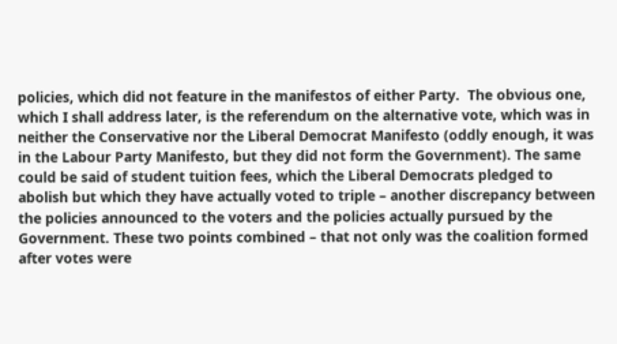policies, which did not feature in the manifestos of either Party.  The obvious one, which I shall address later, is the referendum on the alternative vote, which was in neither the Conservative nor the Liberal Democrat Manifesto (oddly enough, it was in the Labour Party Manifesto, but they did not form the Government). The same could be said of student tuition fees, which the Liberal Democrats pledged to abolish but which they have actually voted to triple – another discrepancy between the policies announced to the voters and the policies actually pursued by the Government. These two points combined – that not only was the coalition formed after votes were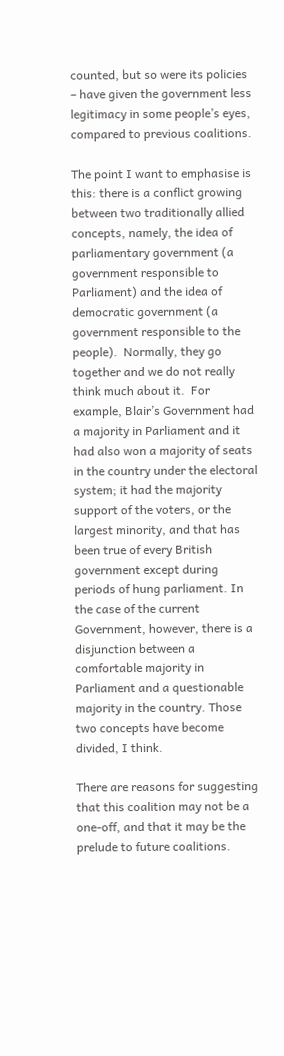counted, but so were its policies – have given the government less legitimacy in some people’s eyes, compared to previous coalitions.

The point I want to emphasise is this: there is a conflict growing between two traditionally allied concepts, namely, the idea of parliamentary government (a government responsible to Parliament) and the idea of democratic government (a government responsible to the people).  Normally, they go together and we do not really think much about it.  For example, Blair’s Government had a majority in Parliament and it had also won a majority of seats in the country under the electoral system; it had the majority support of the voters, or the largest minority, and that has been true of every British government except during periods of hung parliament. In the case of the current Government, however, there is a disjunction between a comfortable majority in Parliament and a questionable majority in the country. Those two concepts have become divided, I think.

There are reasons for suggesting that this coalition may not be a one-off, and that it may be the prelude to future coalitions.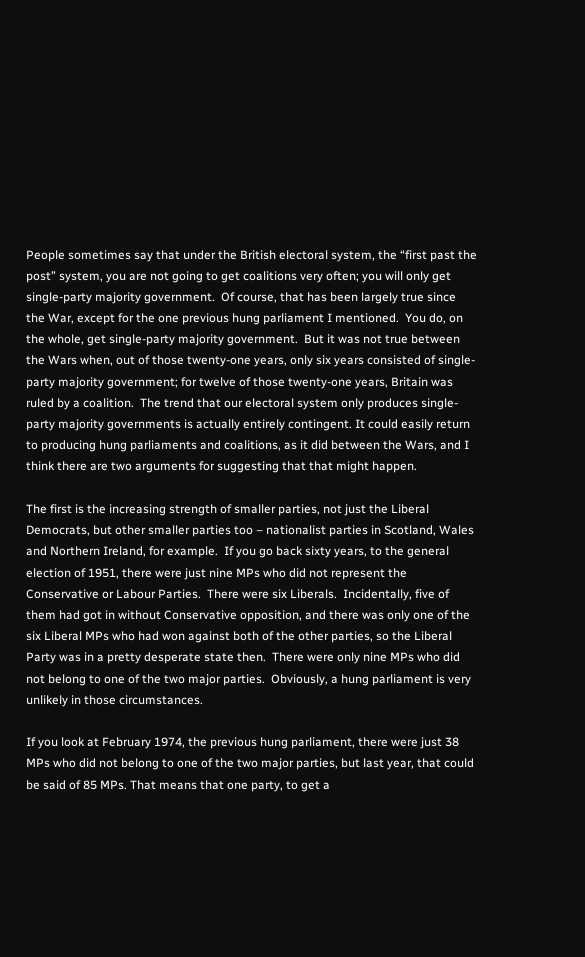People sometimes say that under the British electoral system, the “first past the post” system, you are not going to get coalitions very often; you will only get single-party majority government.  Of course, that has been largely true since the War, except for the one previous hung parliament I mentioned.  You do, on the whole, get single-party majority government.  But it was not true between the Wars when, out of those twenty-one years, only six years consisted of single-party majority government; for twelve of those twenty-one years, Britain was ruled by a coalition.  The trend that our electoral system only produces single-party majority governments is actually entirely contingent. It could easily return to producing hung parliaments and coalitions, as it did between the Wars, and I think there are two arguments for suggesting that that might happen.

The first is the increasing strength of smaller parties, not just the Liberal Democrats, but other smaller parties too – nationalist parties in Scotland, Wales and Northern Ireland, for example.  If you go back sixty years, to the general election of 1951, there were just nine MPs who did not represent the Conservative or Labour Parties.  There were six Liberals.  Incidentally, five of them had got in without Conservative opposition, and there was only one of the six Liberal MPs who had won against both of the other parties, so the Liberal Party was in a pretty desperate state then.  There were only nine MPs who did not belong to one of the two major parties.  Obviously, a hung parliament is very unlikely in those circumstances.

If you look at February 1974, the previous hung parliament, there were just 38 MPs who did not belong to one of the two major parties, but last year, that could be said of 85 MPs. That means that one party, to get a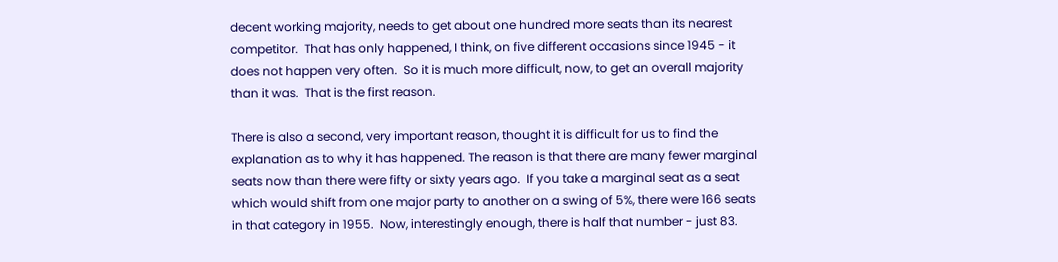decent working majority, needs to get about one hundred more seats than its nearest competitor.  That has only happened, I think, on five different occasions since 1945 - it does not happen very often.  So it is much more difficult, now, to get an overall majority than it was.  That is the first reason.

There is also a second, very important reason, thought it is difficult for us to find the explanation as to why it has happened. The reason is that there are many fewer marginal seats now than there were fifty or sixty years ago.  If you take a marginal seat as a seat which would shift from one major party to another on a swing of 5%, there were 166 seats in that category in 1955.  Now, interestingly enough, there is half that number - just 83.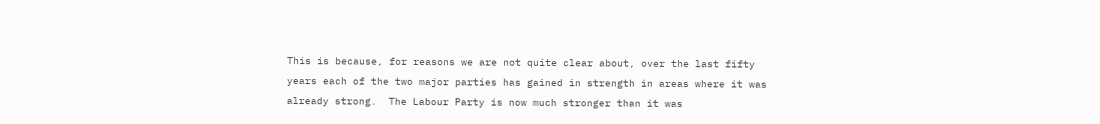This is because, for reasons we are not quite clear about, over the last fifty years each of the two major parties has gained in strength in areas where it was already strong.  The Labour Party is now much stronger than it was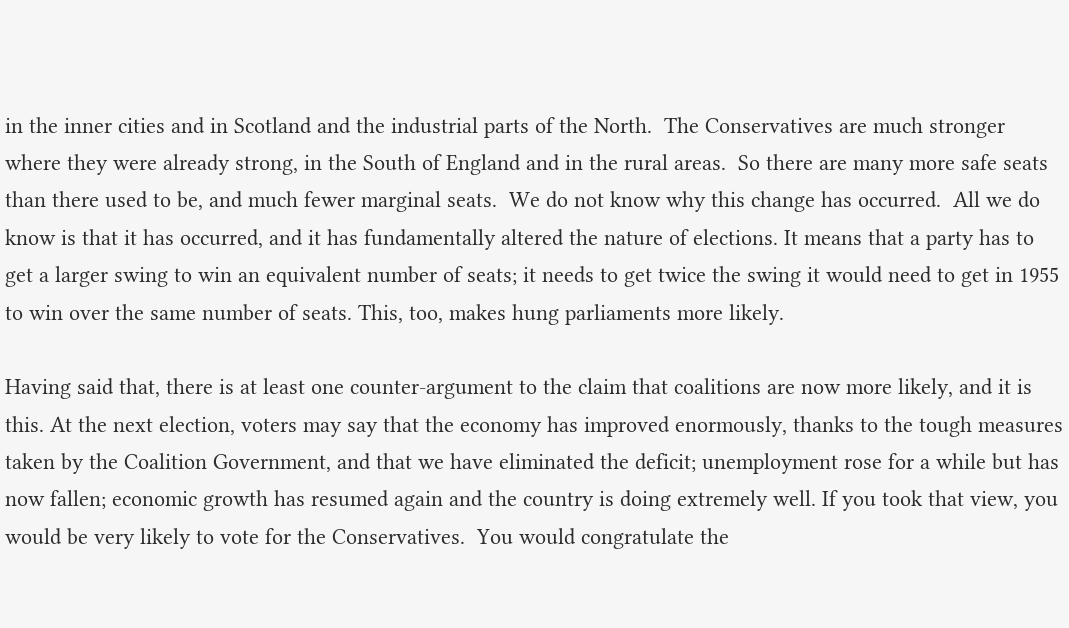in the inner cities and in Scotland and the industrial parts of the North.  The Conservatives are much stronger where they were already strong, in the South of England and in the rural areas.  So there are many more safe seats than there used to be, and much fewer marginal seats.  We do not know why this change has occurred.  All we do know is that it has occurred, and it has fundamentally altered the nature of elections. It means that a party has to get a larger swing to win an equivalent number of seats; it needs to get twice the swing it would need to get in 1955 to win over the same number of seats. This, too, makes hung parliaments more likely.

Having said that, there is at least one counter-argument to the claim that coalitions are now more likely, and it is this. At the next election, voters may say that the economy has improved enormously, thanks to the tough measures taken by the Coalition Government, and that we have eliminated the deficit; unemployment rose for a while but has now fallen; economic growth has resumed again and the country is doing extremely well. If you took that view, you would be very likely to vote for the Conservatives.  You would congratulate the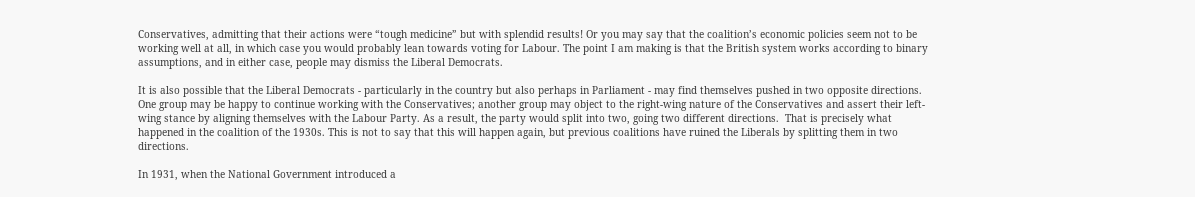Conservatives, admitting that their actions were “tough medicine” but with splendid results! Or you may say that the coalition’s economic policies seem not to be working well at all, in which case you would probably lean towards voting for Labour. The point I am making is that the British system works according to binary assumptions, and in either case, people may dismiss the Liberal Democrats.

It is also possible that the Liberal Democrats - particularly in the country but also perhaps in Parliament - may find themselves pushed in two opposite directions.  One group may be happy to continue working with the Conservatives; another group may object to the right-wing nature of the Conservatives and assert their left-wing stance by aligning themselves with the Labour Party. As a result, the party would split into two, going two different directions.  That is precisely what happened in the coalition of the 1930s. This is not to say that this will happen again, but previous coalitions have ruined the Liberals by splitting them in two directions.

In 1931, when the National Government introduced a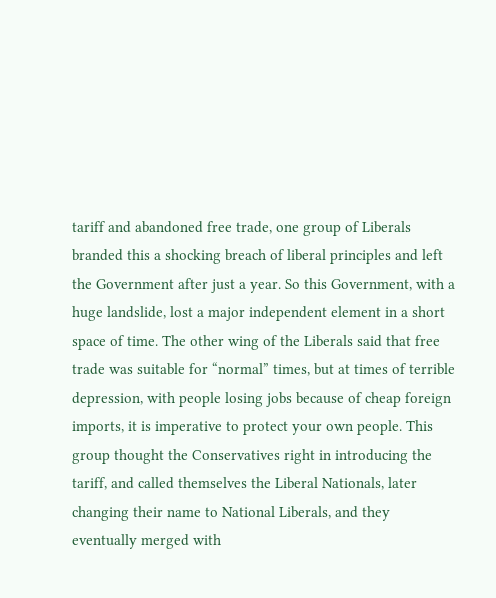tariff and abandoned free trade, one group of Liberals branded this a shocking breach of liberal principles and left the Government after just a year. So this Government, with a huge landslide, lost a major independent element in a short space of time. The other wing of the Liberals said that free trade was suitable for “normal” times, but at times of terrible depression, with people losing jobs because of cheap foreign imports, it is imperative to protect your own people. This group thought the Conservatives right in introducing the tariff, and called themselves the Liberal Nationals, later changing their name to National Liberals, and they eventually merged with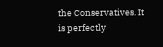the Conservatives. It is perfectly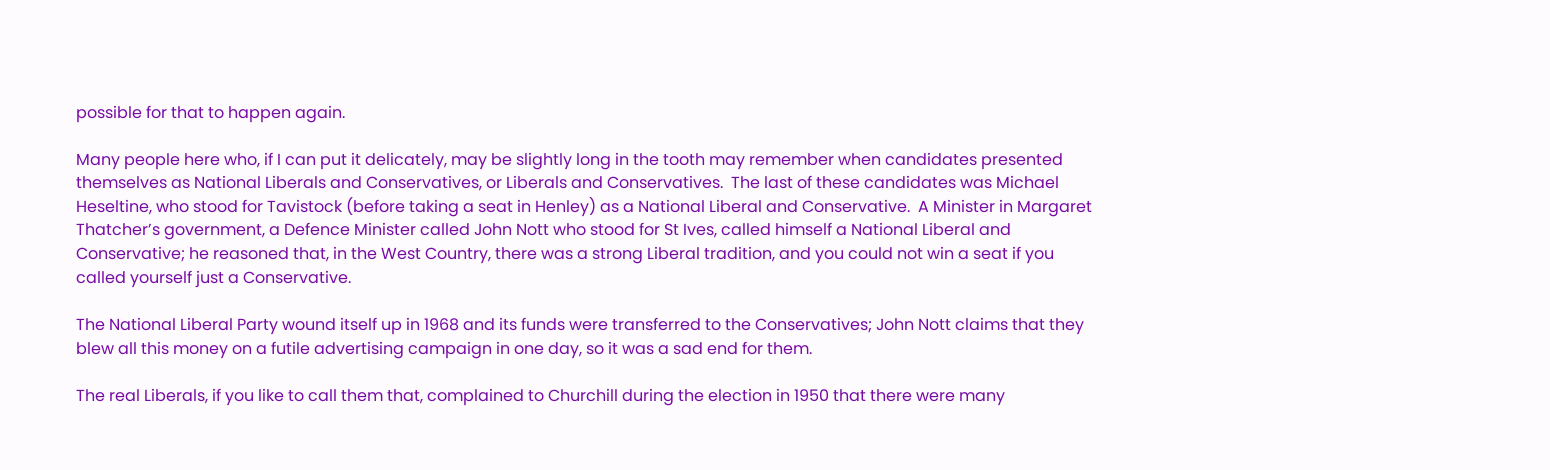possible for that to happen again.

Many people here who, if I can put it delicately, may be slightly long in the tooth may remember when candidates presented themselves as National Liberals and Conservatives, or Liberals and Conservatives.  The last of these candidates was Michael Heseltine, who stood for Tavistock (before taking a seat in Henley) as a National Liberal and Conservative.  A Minister in Margaret Thatcher’s government, a Defence Minister called John Nott who stood for St Ives, called himself a National Liberal and Conservative; he reasoned that, in the West Country, there was a strong Liberal tradition, and you could not win a seat if you called yourself just a Conservative.

The National Liberal Party wound itself up in 1968 and its funds were transferred to the Conservatives; John Nott claims that they blew all this money on a futile advertising campaign in one day, so it was a sad end for them.

The real Liberals, if you like to call them that, complained to Churchill during the election in 1950 that there were many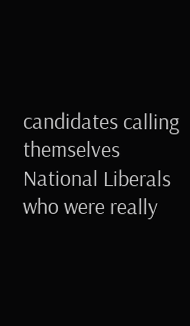candidates calling themselves National Liberals who were really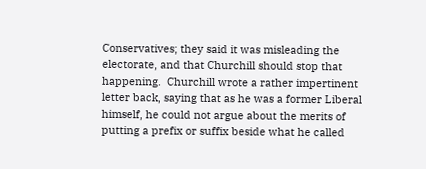Conservatives; they said it was misleading the electorate, and that Churchill should stop that happening.  Churchill wrote a rather impertinent letter back, saying that as he was a former Liberal himself, he could not argue about the merits of putting a prefix or suffix beside what he called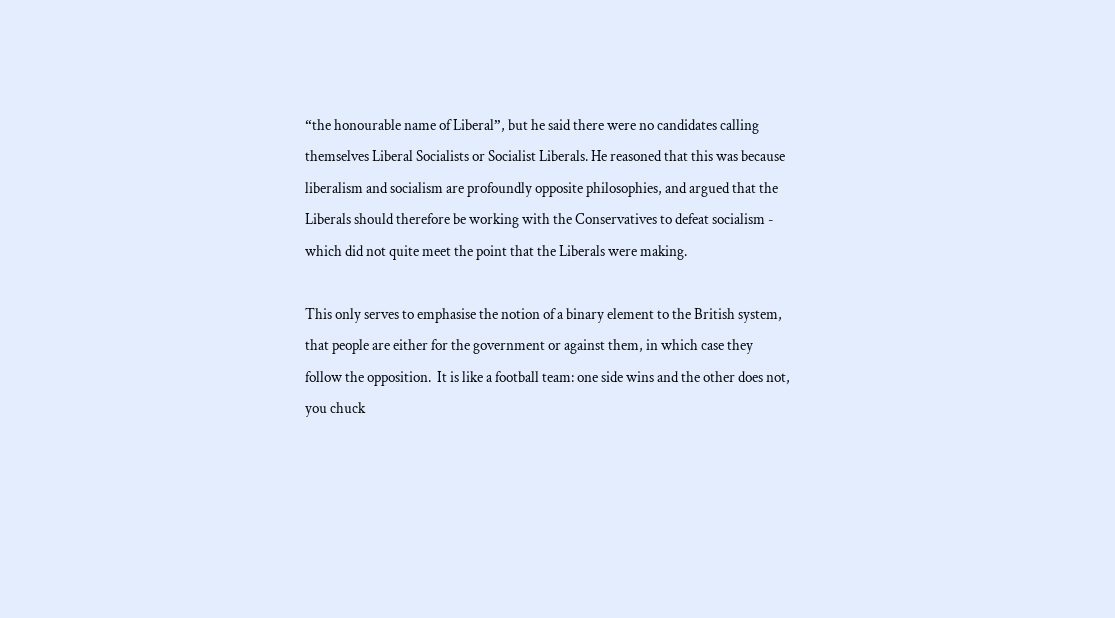“the honourable name of Liberal”, but he said there were no candidates calling themselves Liberal Socialists or Socialist Liberals. He reasoned that this was because liberalism and socialism are profoundly opposite philosophies, and argued that the Liberals should therefore be working with the Conservatives to defeat socialism - which did not quite meet the point that the Liberals were making.

This only serves to emphasise the notion of a binary element to the British system, that people are either for the government or against them, in which case they follow the opposition.  It is like a football team: one side wins and the other does not, you chuck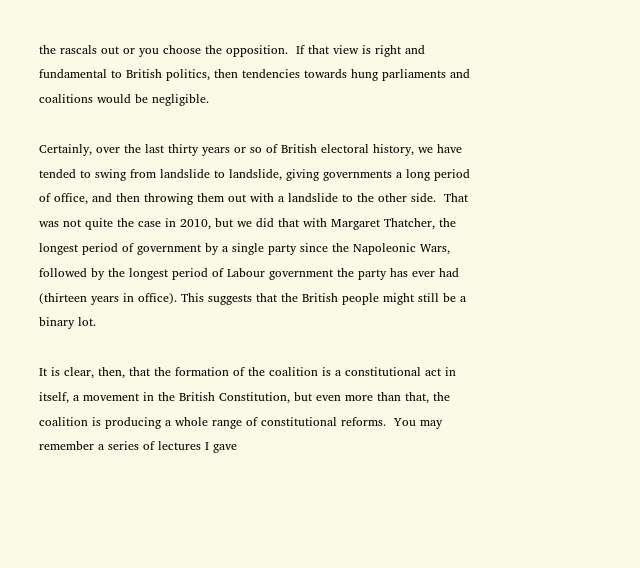the rascals out or you choose the opposition.  If that view is right and fundamental to British politics, then tendencies towards hung parliaments and coalitions would be negligible.

Certainly, over the last thirty years or so of British electoral history, we have tended to swing from landslide to landslide, giving governments a long period of office, and then throwing them out with a landslide to the other side.  That was not quite the case in 2010, but we did that with Margaret Thatcher, the longest period of government by a single party since the Napoleonic Wars, followed by the longest period of Labour government the party has ever had (thirteen years in office). This suggests that the British people might still be a binary lot.

It is clear, then, that the formation of the coalition is a constitutional act in itself, a movement in the British Constitution, but even more than that, the coalition is producing a whole range of constitutional reforms.  You may remember a series of lectures I gave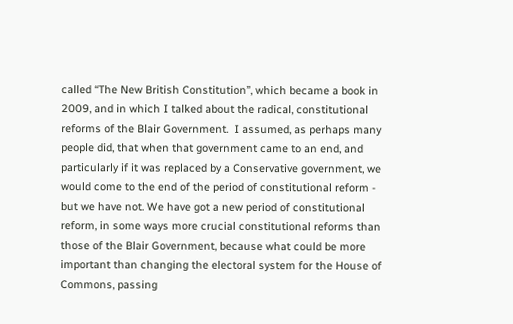called “The New British Constitution”, which became a book in 2009, and in which I talked about the radical, constitutional reforms of the Blair Government.  I assumed, as perhaps many people did, that when that government came to an end, and particularly if it was replaced by a Conservative government, we would come to the end of the period of constitutional reform - but we have not. We have got a new period of constitutional reform, in some ways more crucial constitutional reforms than those of the Blair Government, because what could be more important than changing the electoral system for the House of Commons, passing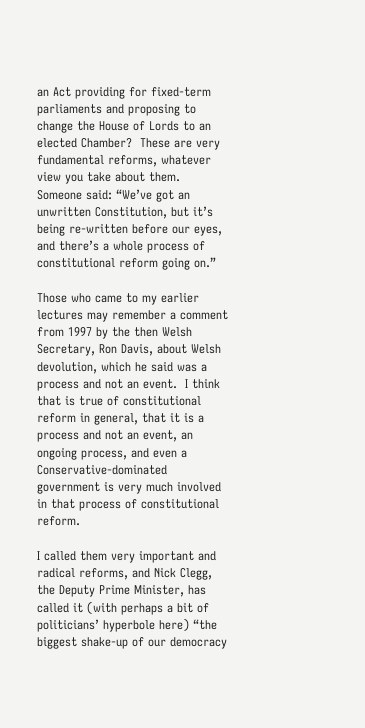an Act providing for fixed-term parliaments and proposing to change the House of Lords to an elected Chamber?  These are very fundamental reforms, whatever view you take about them.  Someone said: “We’ve got an unwritten Constitution, but it’s being re-written before our eyes, and there’s a whole process of constitutional reform going on.”

Those who came to my earlier lectures may remember a comment from 1997 by the then Welsh Secretary, Ron Davis, about Welsh devolution, which he said was a process and not an event.  I think that is true of constitutional reform in general, that it is a process and not an event, an ongoing process, and even a Conservative-dominated government is very much involved in that process of constitutional reform.

I called them very important and radical reforms, and Nick Clegg, the Deputy Prime Minister, has called it (with perhaps a bit of politicians’ hyperbole here) “the biggest shake-up of our democracy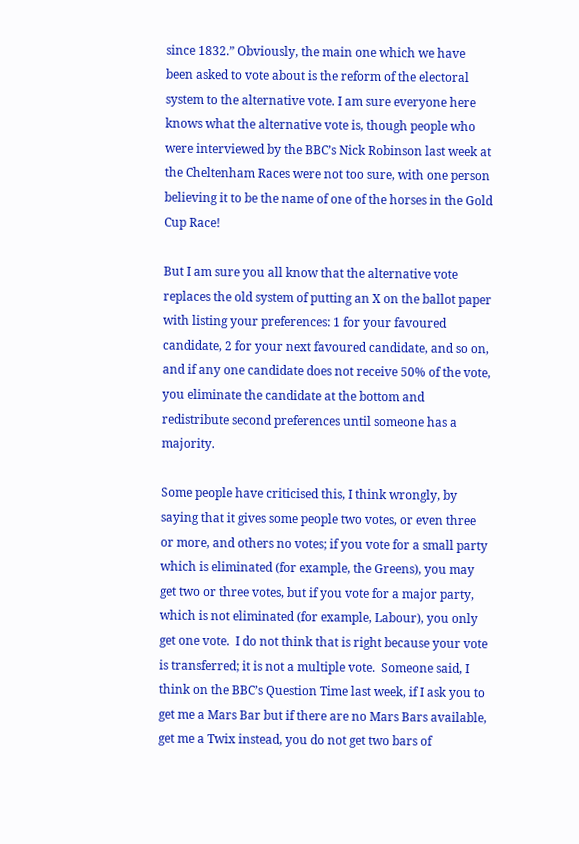since 1832.” Obviously, the main one which we have been asked to vote about is the reform of the electoral system to the alternative vote. I am sure everyone here knows what the alternative vote is, though people who were interviewed by the BBC’s Nick Robinson last week at the Cheltenham Races were not too sure, with one person believing it to be the name of one of the horses in the Gold Cup Race!

But I am sure you all know that the alternative vote replaces the old system of putting an X on the ballot paper with listing your preferences: 1 for your favoured candidate, 2 for your next favoured candidate, and so on, and if any one candidate does not receive 50% of the vote, you eliminate the candidate at the bottom and redistribute second preferences until someone has a majority.

Some people have criticised this, I think wrongly, by saying that it gives some people two votes, or even three or more, and others no votes; if you vote for a small party which is eliminated (for example, the Greens), you may get two or three votes, but if you vote for a major party, which is not eliminated (for example, Labour), you only get one vote.  I do not think that is right because your vote is transferred; it is not a multiple vote.  Someone said, I think on the BBC’s Question Time last week, if I ask you to get me a Mars Bar but if there are no Mars Bars available, get me a Twix instead, you do not get two bars of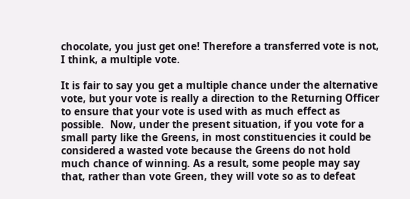chocolate, you just get one! Therefore a transferred vote is not, I think, a multiple vote.

It is fair to say you get a multiple chance under the alternative vote, but your vote is really a direction to the Returning Officer to ensure that your vote is used with as much effect as possible.  Now, under the present situation, if you vote for a small party like the Greens, in most constituencies it could be considered a wasted vote because the Greens do not hold much chance of winning. As a result, some people may say that, rather than vote Green, they will vote so as to defeat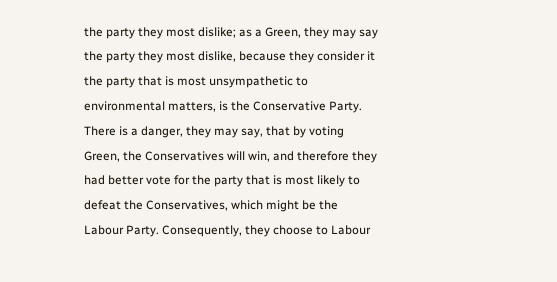the party they most dislike; as a Green, they may say the party they most dislike, because they consider it the party that is most unsympathetic to environmental matters, is the Conservative Party.  There is a danger, they may say, that by voting Green, the Conservatives will win, and therefore they had better vote for the party that is most likely to defeat the Conservatives, which might be the Labour Party. Consequently, they choose to Labour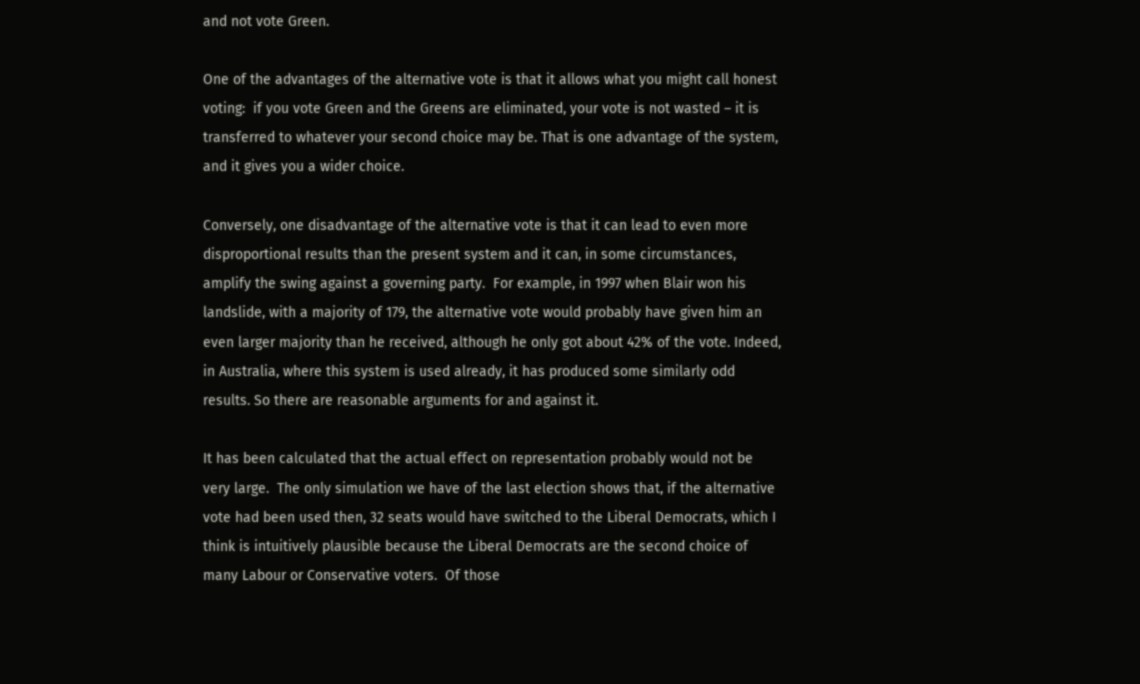and not vote Green.

One of the advantages of the alternative vote is that it allows what you might call honest voting:  if you vote Green and the Greens are eliminated, your vote is not wasted – it is transferred to whatever your second choice may be. That is one advantage of the system, and it gives you a wider choice.

Conversely, one disadvantage of the alternative vote is that it can lead to even more disproportional results than the present system and it can, in some circumstances, amplify the swing against a governing party.  For example, in 1997 when Blair won his landslide, with a majority of 179, the alternative vote would probably have given him an even larger majority than he received, although he only got about 42% of the vote. Indeed, in Australia, where this system is used already, it has produced some similarly odd results. So there are reasonable arguments for and against it.

It has been calculated that the actual effect on representation probably would not be very large.  The only simulation we have of the last election shows that, if the alternative vote had been used then, 32 seats would have switched to the Liberal Democrats, which I think is intuitively plausible because the Liberal Democrats are the second choice of many Labour or Conservative voters.  Of those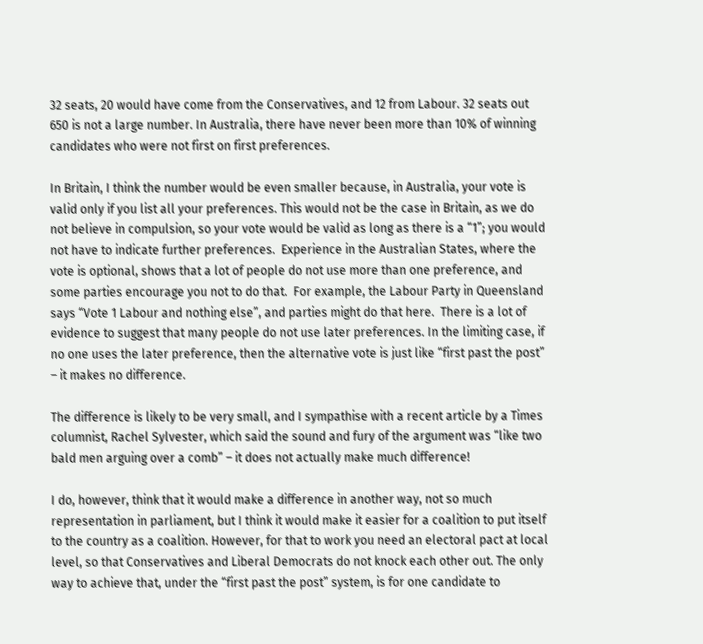32 seats, 20 would have come from the Conservatives, and 12 from Labour. 32 seats out 650 is not a large number. In Australia, there have never been more than 10% of winning candidates who were not first on first preferences.

In Britain, I think the number would be even smaller because, in Australia, your vote is valid only if you list all your preferences. This would not be the case in Britain, as we do not believe in compulsion, so your vote would be valid as long as there is a “1”; you would not have to indicate further preferences.  Experience in the Australian States, where the vote is optional, shows that a lot of people do not use more than one preference, and some parties encourage you not to do that.  For example, the Labour Party in Queensland says “Vote 1 Labour and nothing else”, and parties might do that here.  There is a lot of evidence to suggest that many people do not use later preferences. In the limiting case, if no one uses the later preference, then the alternative vote is just like “first past the post” – it makes no difference.

The difference is likely to be very small, and I sympathise with a recent article by a Times columnist, Rachel Sylvester, which said the sound and fury of the argument was “like two bald men arguing over a comb” – it does not actually make much difference!

I do, however, think that it would make a difference in another way, not so much representation in parliament, but I think it would make it easier for a coalition to put itself to the country as a coalition. However, for that to work you need an electoral pact at local level, so that Conservatives and Liberal Democrats do not knock each other out. The only way to achieve that, under the “first past the post” system, is for one candidate to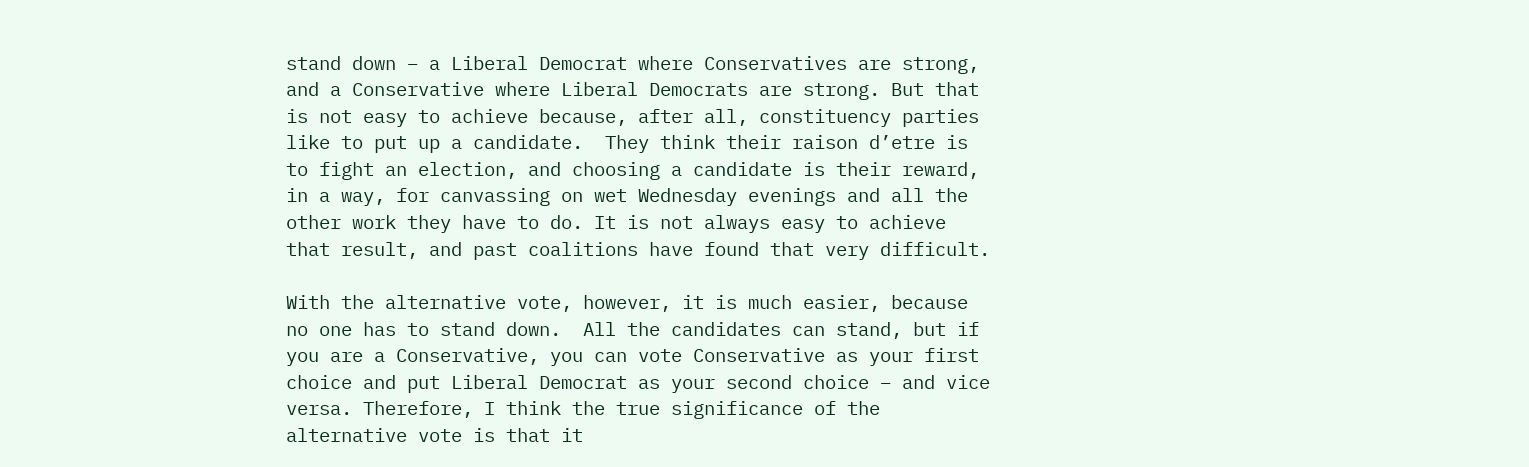stand down – a Liberal Democrat where Conservatives are strong, and a Conservative where Liberal Democrats are strong. But that is not easy to achieve because, after all, constituency parties like to put up a candidate.  They think their raison d’etre is to fight an election, and choosing a candidate is their reward, in a way, for canvassing on wet Wednesday evenings and all the other work they have to do. It is not always easy to achieve that result, and past coalitions have found that very difficult.

With the alternative vote, however, it is much easier, because no one has to stand down.  All the candidates can stand, but if you are a Conservative, you can vote Conservative as your first choice and put Liberal Democrat as your second choice – and vice versa. Therefore, I think the true significance of the alternative vote is that it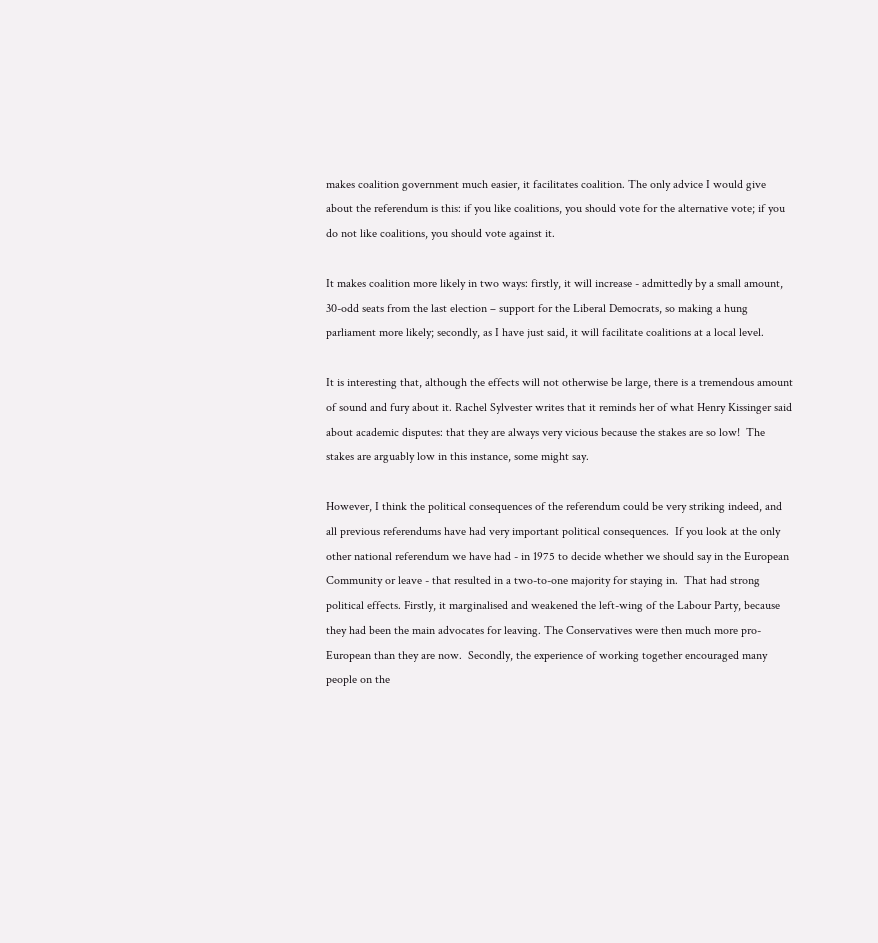makes coalition government much easier, it facilitates coalition. The only advice I would give about the referendum is this: if you like coalitions, you should vote for the alternative vote; if you do not like coalitions, you should vote against it.

It makes coalition more likely in two ways: firstly, it will increase - admittedly by a small amount, 30-odd seats from the last election – support for the Liberal Democrats, so making a hung parliament more likely; secondly, as I have just said, it will facilitate coalitions at a local level.

It is interesting that, although the effects will not otherwise be large, there is a tremendous amount of sound and fury about it. Rachel Sylvester writes that it reminds her of what Henry Kissinger said about academic disputes: that they are always very vicious because the stakes are so low!  The stakes are arguably low in this instance, some might say.

However, I think the political consequences of the referendum could be very striking indeed, and all previous referendums have had very important political consequences.  If you look at the only other national referendum we have had - in 1975 to decide whether we should say in the European Community or leave - that resulted in a two-to-one majority for staying in.  That had strong political effects. Firstly, it marginalised and weakened the left-wing of the Labour Party, because they had been the main advocates for leaving. The Conservatives were then much more pro-European than they are now.  Secondly, the experience of working together encouraged many people on the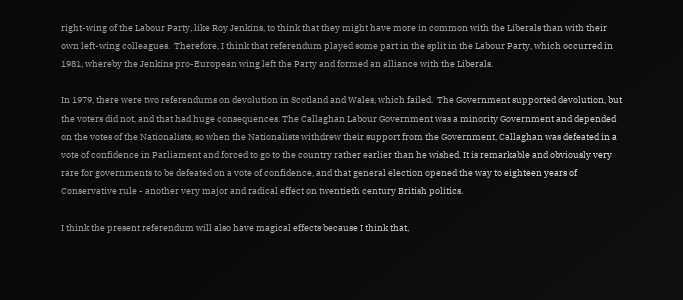right-wing of the Labour Party, like Roy Jenkins, to think that they might have more in common with the Liberals than with their own left-wing colleagues.  Therefore, I think that referendum played some part in the split in the Labour Party, which occurred in 1981, whereby the Jenkins pro-European wing left the Party and formed an alliance with the Liberals.

In 1979, there were two referendums on devolution in Scotland and Wales, which failed.  The Government supported devolution, but the voters did not, and that had huge consequences. The Callaghan Labour Government was a minority Government and depended on the votes of the Nationalists, so when the Nationalists withdrew their support from the Government, Callaghan was defeated in a vote of confidence in Parliament and forced to go to the country rather earlier than he wished. It is remarkable and obviously very rare for governments to be defeated on a vote of confidence, and that general election opened the way to eighteen years of Conservative rule - another very major and radical effect on twentieth century British politics.

I think the present referendum will also have magical effects because I think that,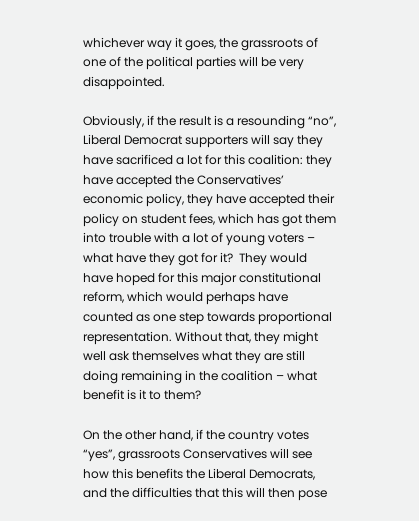whichever way it goes, the grassroots of one of the political parties will be very disappointed.

Obviously, if the result is a resounding “no”, Liberal Democrat supporters will say they have sacrificed a lot for this coalition: they have accepted the Conservatives’ economic policy, they have accepted their policy on student fees, which has got them into trouble with a lot of young voters – what have they got for it?  They would have hoped for this major constitutional reform, which would perhaps have counted as one step towards proportional representation. Without that, they might well ask themselves what they are still doing remaining in the coalition – what benefit is it to them?

On the other hand, if the country votes “yes”, grassroots Conservatives will see how this benefits the Liberal Democrats, and the difficulties that this will then pose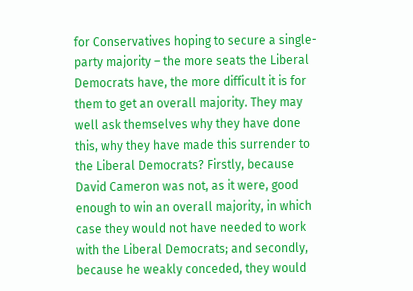for Conservatives hoping to secure a single-party majority – the more seats the Liberal Democrats have, the more difficult it is for them to get an overall majority. They may well ask themselves why they have done this, why they have made this surrender to the Liberal Democrats? Firstly, because David Cameron was not, as it were, good enough to win an overall majority, in which case they would not have needed to work with the Liberal Democrats; and secondly, because he weakly conceded, they would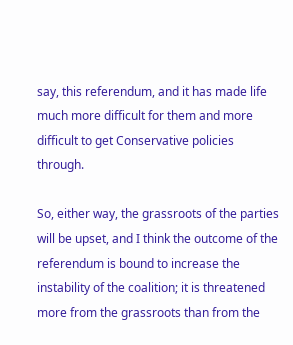say, this referendum, and it has made life much more difficult for them and more difficult to get Conservative policies through.

So, either way, the grassroots of the parties will be upset, and I think the outcome of the referendum is bound to increase the instability of the coalition; it is threatened more from the grassroots than from the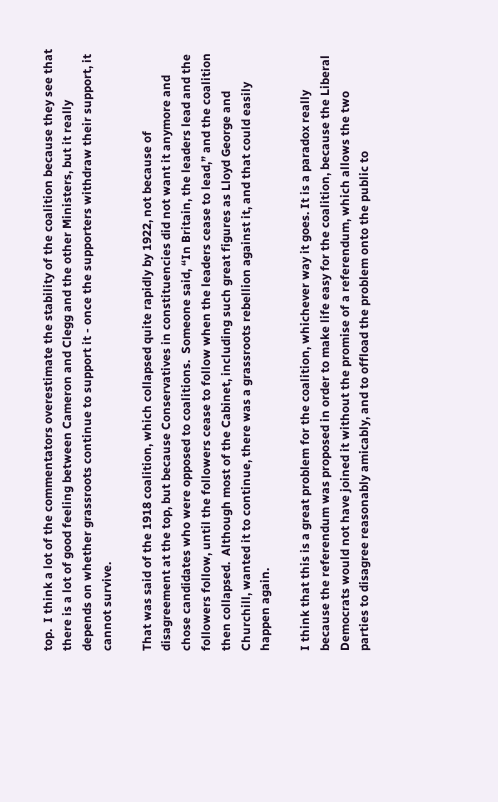top.  I think a lot of the commentators overestimate the stability of the coalition because they see that there is a lot of good feeling between Cameron and Clegg and the other Ministers, but it really depends on whether grassroots continue to support it - once the supporters withdraw their support, it cannot survive.

That was said of the 1918 coalition, which collapsed quite rapidly by 1922, not because of disagreement at the top, but because Conservatives in constituencies did not want it anymore and chose candidates who were opposed to coalitions.  Someone said, “In Britain, the leaders lead and the followers follow, until the followers cease to follow when the leaders cease to lead,” and the coalition then collapsed.  Although most of the Cabinet, including such great figures as Lloyd George and Churchill, wanted it to continue, there was a grassroots rebellion against it, and that could easily happen again.

I think that this is a great problem for the coalition, whichever way it goes. It is a paradox really because the referendum was proposed in order to make life easy for the coalition, because the Liberal Democrats would not have joined it without the promise of a referendum, which allows the two parties to disagree reasonably amicably, and to offload the problem onto the public to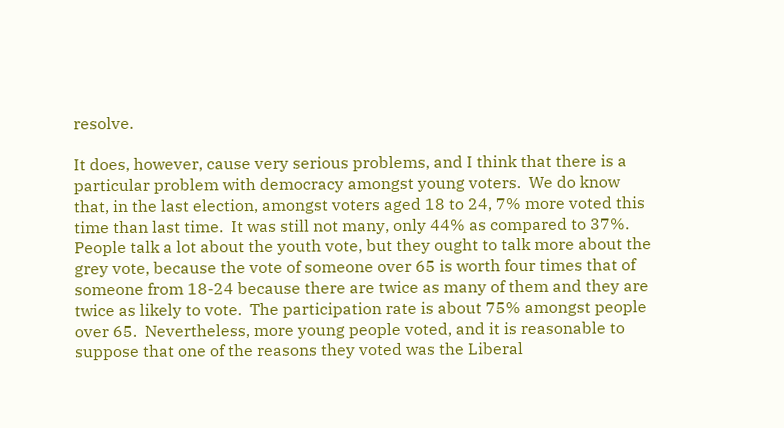resolve.

It does, however, cause very serious problems, and I think that there is a particular problem with democracy amongst young voters.  We do know that, in the last election, amongst voters aged 18 to 24, 7% more voted this time than last time.  It was still not many, only 44% as compared to 37%.  People talk a lot about the youth vote, but they ought to talk more about the grey vote, because the vote of someone over 65 is worth four times that of someone from 18-24 because there are twice as many of them and they are twice as likely to vote.  The participation rate is about 75% amongst people over 65.  Nevertheless, more young people voted, and it is reasonable to suppose that one of the reasons they voted was the Liberal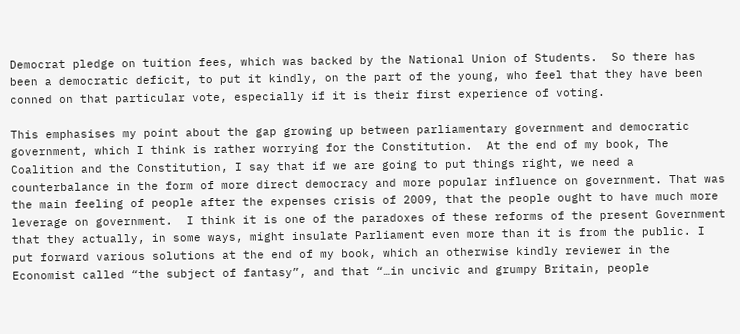Democrat pledge on tuition fees, which was backed by the National Union of Students.  So there has been a democratic deficit, to put it kindly, on the part of the young, who feel that they have been conned on that particular vote, especially if it is their first experience of voting.

This emphasises my point about the gap growing up between parliamentary government and democratic government, which I think is rather worrying for the Constitution.  At the end of my book, The Coalition and the Constitution, I say that if we are going to put things right, we need a counterbalance in the form of more direct democracy and more popular influence on government. That was the main feeling of people after the expenses crisis of 2009, that the people ought to have much more leverage on government.  I think it is one of the paradoxes of these reforms of the present Government that they actually, in some ways, might insulate Parliament even more than it is from the public. I put forward various solutions at the end of my book, which an otherwise kindly reviewer in the Economist called “the subject of fantasy”, and that “…in uncivic and grumpy Britain, people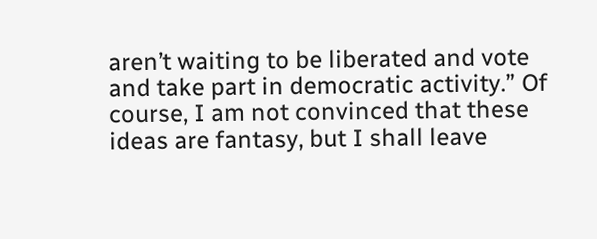aren’t waiting to be liberated and vote and take part in democratic activity.” Of course, I am not convinced that these ideas are fantasy, but I shall leave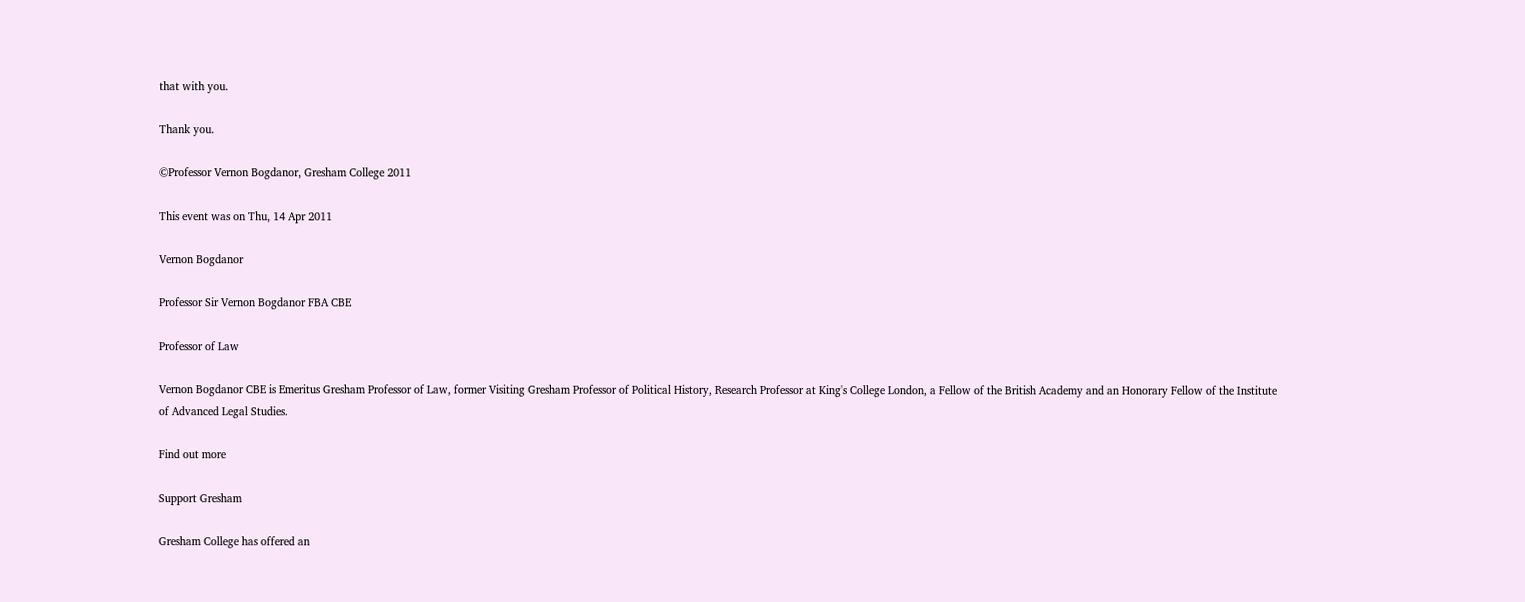that with you.

Thank you.

©Professor Vernon Bogdanor, Gresham College 2011

This event was on Thu, 14 Apr 2011

Vernon Bogdanor

Professor Sir Vernon Bogdanor FBA CBE

Professor of Law

Vernon Bogdanor CBE is Emeritus Gresham Professor of Law, former Visiting Gresham Professor of Political History, Research Professor at King's College London, a Fellow of the British Academy and an Honorary Fellow of the Institute of Advanced Legal Studies.

Find out more

Support Gresham

Gresham College has offered an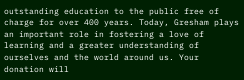outstanding education to the public free of charge for over 400 years. Today, Gresham plays an important role in fostering a love of learning and a greater understanding of ourselves and the world around us. Your donation will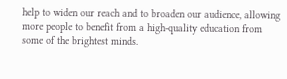help to widen our reach and to broaden our audience, allowing more people to benefit from a high-quality education from some of the brightest minds.